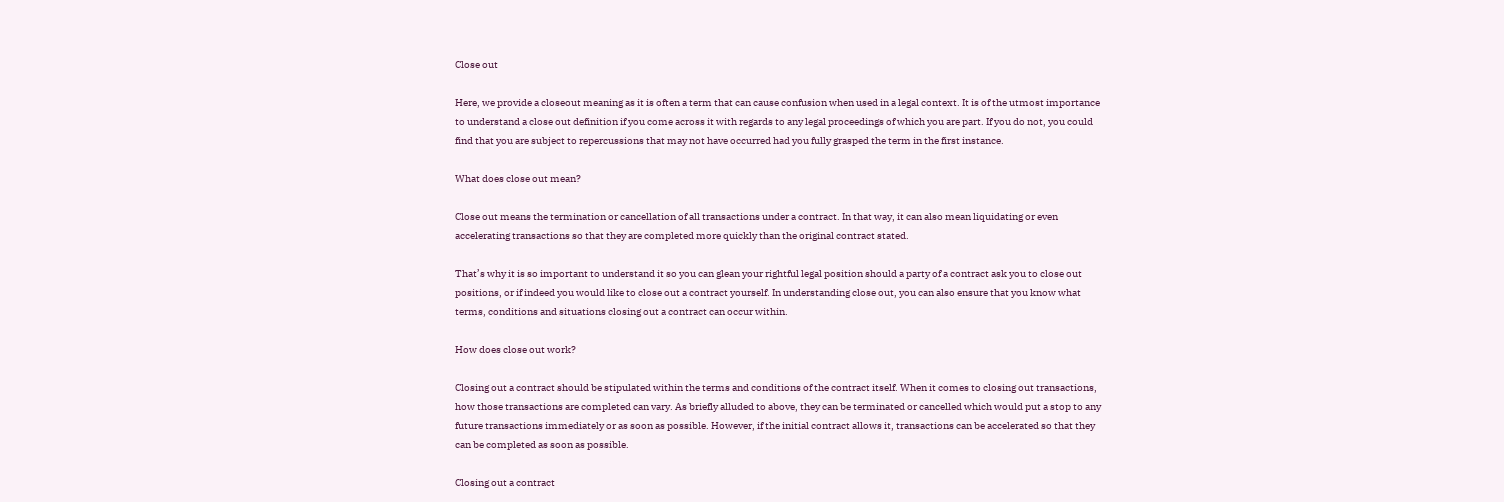Close out

Here, we provide a closeout meaning as it is often a term that can cause confusion when used in a legal context. It is of the utmost importance to understand a close out definition if you come across it with regards to any legal proceedings of which you are part. If you do not, you could find that you are subject to repercussions that may not have occurred had you fully grasped the term in the first instance.

What does close out mean?

Close out means the termination or cancellation of all transactions under a contract. In that way, it can also mean liquidating or even accelerating transactions so that they are completed more quickly than the original contract stated.

That’s why it is so important to understand it so you can glean your rightful legal position should a party of a contract ask you to close out positions, or if indeed you would like to close out a contract yourself. In understanding close out, you can also ensure that you know what terms, conditions and situations closing out a contract can occur within.

How does close out work?

Closing out a contract should be stipulated within the terms and conditions of the contract itself. When it comes to closing out transactions, how those transactions are completed can vary. As briefly alluded to above, they can be terminated or cancelled which would put a stop to any future transactions immediately or as soon as possible. However, if the initial contract allows it, transactions can be accelerated so that they can be completed as soon as possible.

Closing out a contract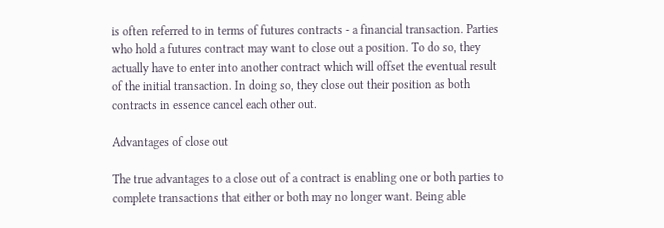is often referred to in terms of futures contracts - a financial transaction. Parties who hold a futures contract may want to close out a position. To do so, they actually have to enter into another contract which will offset the eventual result of the initial transaction. In doing so, they close out their position as both contracts in essence cancel each other out.

Advantages of close out

The true advantages to a close out of a contract is enabling one or both parties to complete transactions that either or both may no longer want. Being able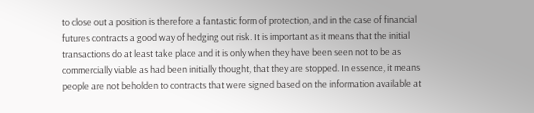to close out a position is therefore a fantastic form of protection, and in the case of financial futures contracts a good way of hedging out risk. It is important as it means that the initial transactions do at least take place and it is only when they have been seen not to be as commercially viable as had been initially thought, that they are stopped. In essence, it means people are not beholden to contracts that were signed based on the information available at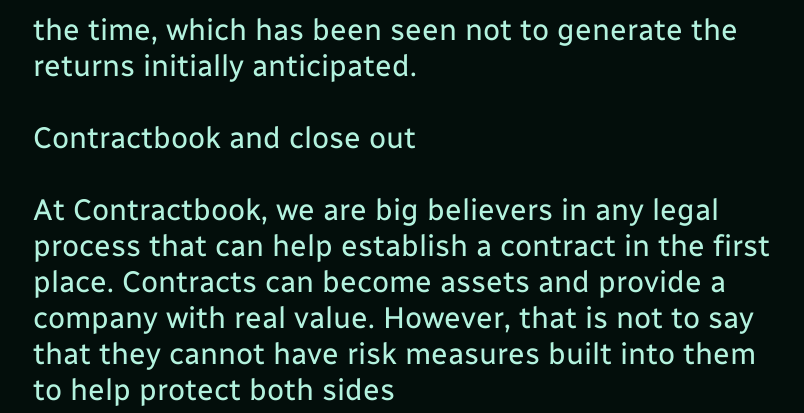the time, which has been seen not to generate the returns initially anticipated.

Contractbook and close out

At Contractbook, we are big believers in any legal process that can help establish a contract in the first place. Contracts can become assets and provide a company with real value. However, that is not to say that they cannot have risk measures built into them to help protect both sides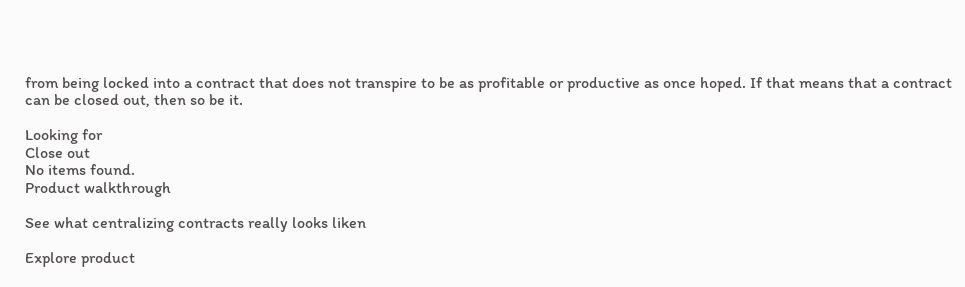from being locked into a contract that does not transpire to be as profitable or productive as once hoped. If that means that a contract can be closed out, then so be it.

Looking for
Close out
No items found.
Product walkthrough

See what centralizing contracts really looks liken

Explore product